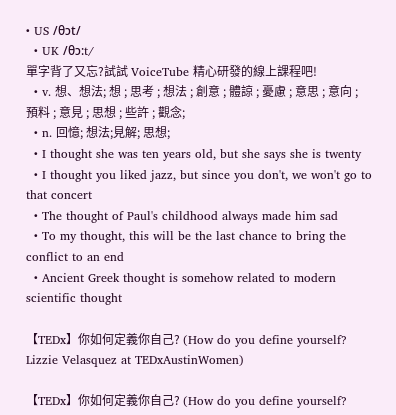• US /θɔt/
  • UK /θɔ:t/
單字背了又忘?試試 VoiceTube 精心研發的線上課程吧!
  • v. 想、想法; 想 ; 思考 ; 想法 ; 創意 ; 體諒 ; 憂慮 ; 意思 ; 意向 ; 預料 ; 意見 ; 思想 ; 些許 ; 觀念;
  • n. 回憶; 想法;見解; 思想;
  • I thought she was ten years old, but she says she is twenty
  • I thought you liked jazz, but since you don't, we won't go to that concert
  • The thought of Paul's childhood always made him sad
  • To my thought, this will be the last chance to bring the conflict to an end
  • Ancient Greek thought is somehow related to modern scientific thought

【TEDx】你如何定義你自己? (How do you define yourself? Lizzie Velasquez at TEDxAustinWomen)

【TEDx】你如何定義你自己? (How do you define yourself?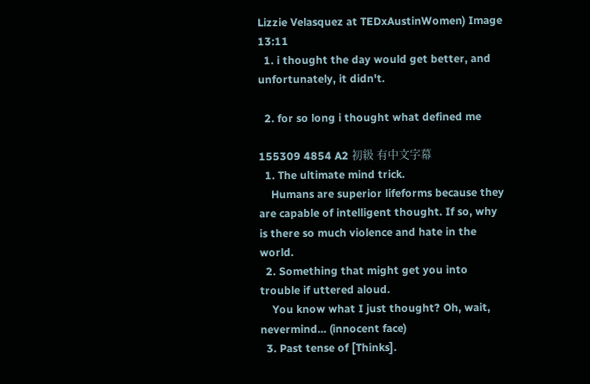Lizzie Velasquez at TEDxAustinWomen) Image 13:11
  1. i thought the day would get better, and unfortunately, it didn't.

  2. for so long i thought what defined me

155309 4854 A2 初級 有中文字幕
  1. The ultimate mind trick.
    Humans are superior lifeforms because they are capable of intelligent thought. If so, why is there so much violence and hate in the world.
  2. Something that might get you into trouble if uttered aloud.
    You know what I just thought? Oh, wait, nevermind... (innocent face)
  3. Past tense of [Thinks].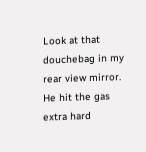Look at that douchebag in my rear view mirror. He hit the gas extra hard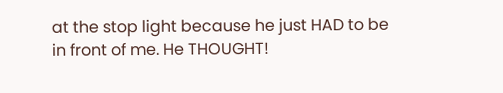at the stop light because he just HAD to be in front of me. He THOUGHT!